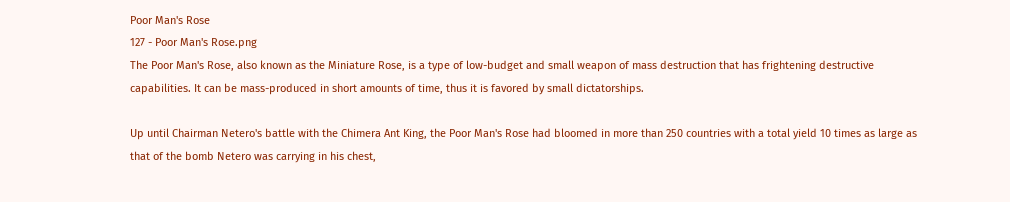Poor Man's Rose
127 - Poor Man's Rose.png
The Poor Man's Rose, also known as the Miniature Rose, is a type of low-budget and small weapon of mass destruction that has frightening destructive capabilities. It can be mass-produced in short amounts of time, thus it is favored by small dictatorships.

Up until Chairman Netero's battle with the Chimera Ant King, the Poor Man's Rose had bloomed in more than 250 countries with a total yield 10 times as large as that of the bomb Netero was carrying in his chest,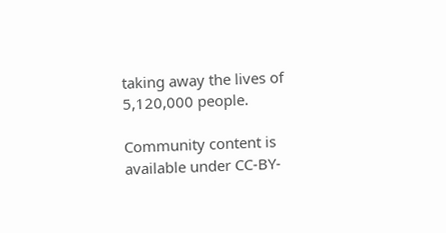taking away the lives of 5,120,000 people.

Community content is available under CC-BY-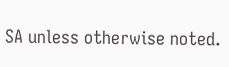SA unless otherwise noted.